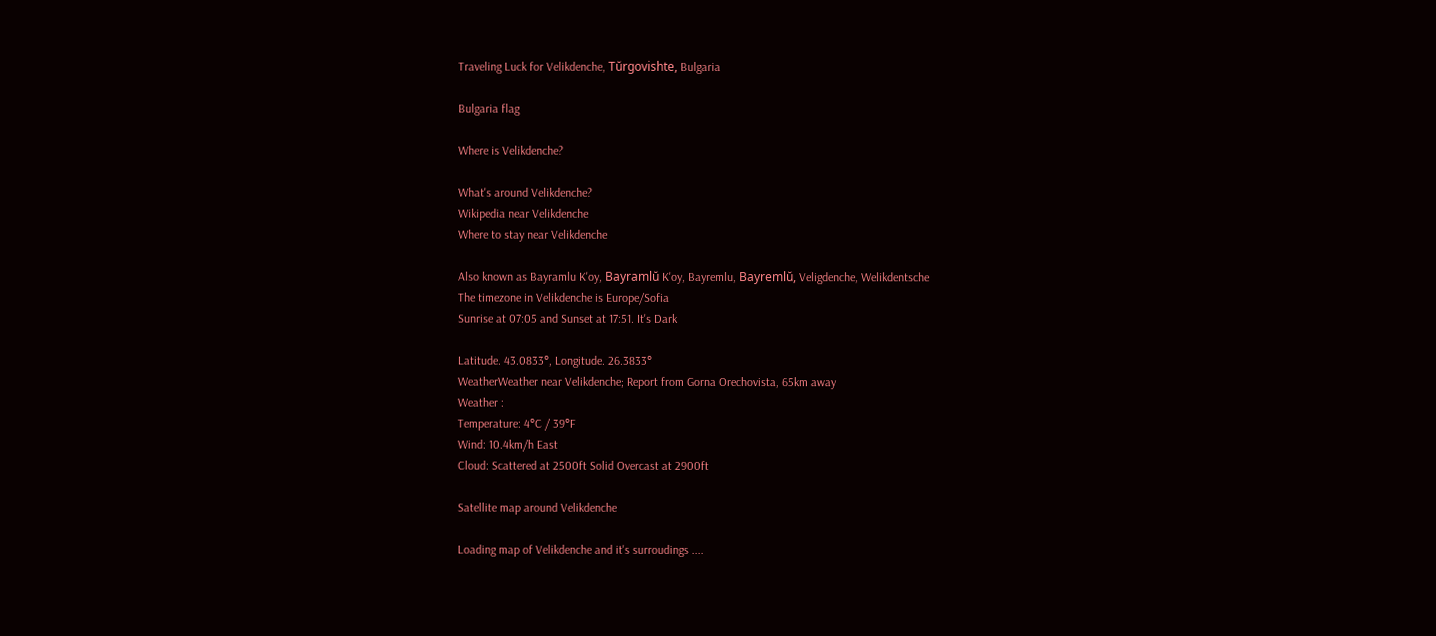Traveling Luck for Velikdenche, Tŭrgovishte, Bulgaria

Bulgaria flag

Where is Velikdenche?

What's around Velikdenche?
Wikipedia near Velikdenche
Where to stay near Velikdenche

Also known as Bayramlu K'oy, Bayramlŭ K'oy, Bayremlu, Bayremlŭ, Veligdenche, Welikdentsche
The timezone in Velikdenche is Europe/Sofia
Sunrise at 07:05 and Sunset at 17:51. It's Dark

Latitude. 43.0833°, Longitude. 26.3833°
WeatherWeather near Velikdenche; Report from Gorna Orechovista, 65km away
Weather :
Temperature: 4°C / 39°F
Wind: 10.4km/h East
Cloud: Scattered at 2500ft Solid Overcast at 2900ft

Satellite map around Velikdenche

Loading map of Velikdenche and it's surroudings ....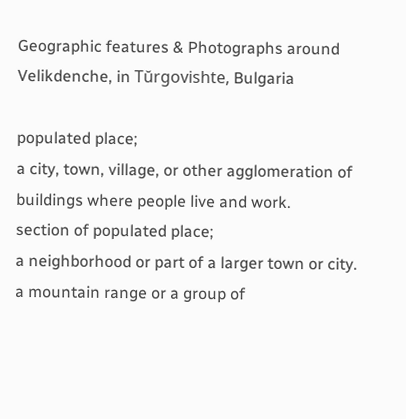Geographic features & Photographs around Velikdenche, in Tŭrgovishte, Bulgaria

populated place;
a city, town, village, or other agglomeration of buildings where people live and work.
section of populated place;
a neighborhood or part of a larger town or city.
a mountain range or a group of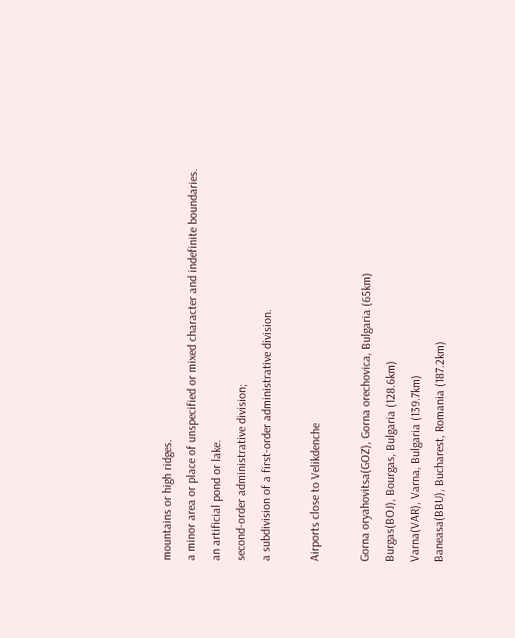mountains or high ridges.
a minor area or place of unspecified or mixed character and indefinite boundaries.
an artificial pond or lake.
second-order administrative division;
a subdivision of a first-order administrative division.

Airports close to Velikdenche

Gorna oryahovitsa(GOZ), Gorna orechovica, Bulgaria (65km)
Burgas(BOJ), Bourgas, Bulgaria (128.6km)
Varna(VAR), Varna, Bulgaria (139.7km)
Baneasa(BBU), Bucharest, Romania (187.2km)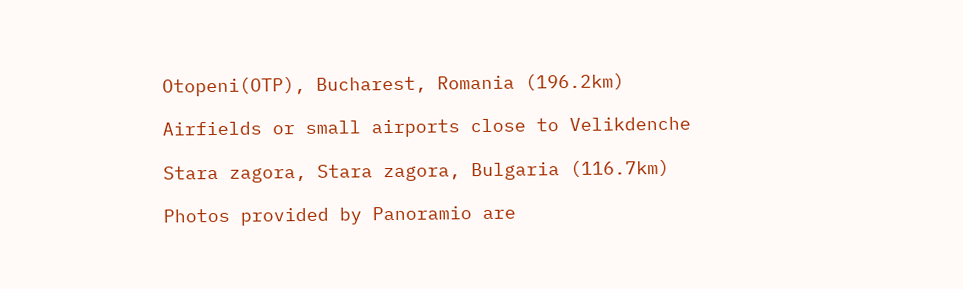Otopeni(OTP), Bucharest, Romania (196.2km)

Airfields or small airports close to Velikdenche

Stara zagora, Stara zagora, Bulgaria (116.7km)

Photos provided by Panoramio are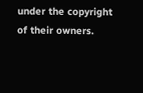under the copyright of their owners.